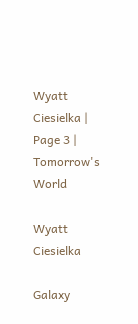Wyatt Ciesielka | Page 3 | Tomorrow's World

Wyatt Ciesielka

Galaxy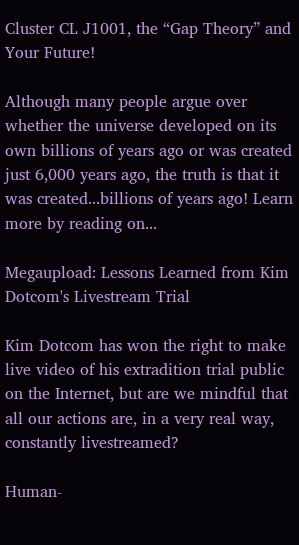Cluster CL J1001, the “Gap Theory” and Your Future!

Although many people argue over whether the universe developed on its own billions of years ago or was created just 6,000 years ago, the truth is that it was created...billions of years ago! Learn more by reading on...

Megaupload: Lessons Learned from Kim Dotcom's Livestream Trial

Kim Dotcom has won the right to make live video of his extradition trial public on the Internet, but are we mindful that all our actions are, in a very real way, constantly livestreamed?

Human-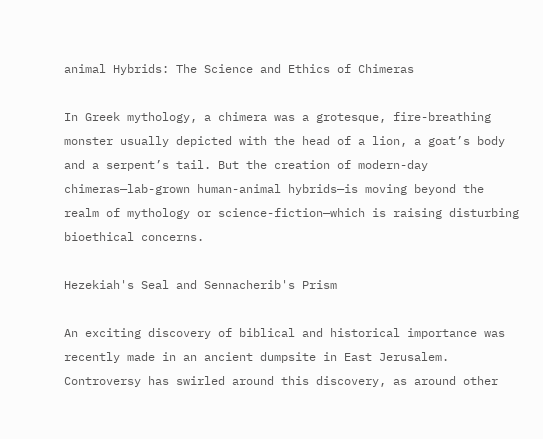animal Hybrids: The Science and Ethics of Chimeras

In Greek mythology, a chimera was a grotesque, fire-breathing monster usually depicted with the head of a lion, a goat’s body and a serpent’s tail. But the creation of modern-day chimeras—lab-grown human-animal hybrids—is moving beyond the realm of mythology or science-fiction—which is raising disturbing bioethical concerns.

Hezekiah's Seal and Sennacherib's Prism

An exciting discovery of biblical and historical importance was recently made in an ancient dumpsite in East Jerusalem. Controversy has swirled around this discovery, as around other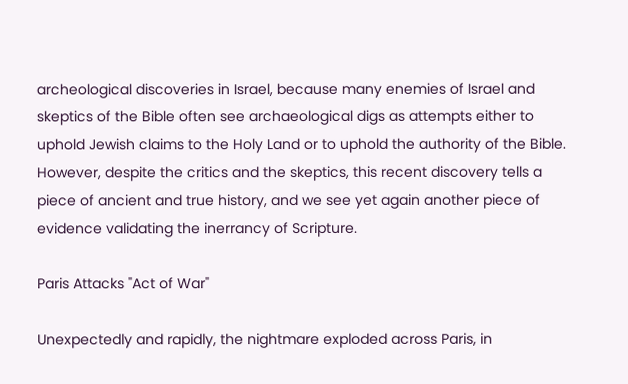archeological discoveries in Israel, because many enemies of Israel and skeptics of the Bible often see archaeological digs as attempts either to uphold Jewish claims to the Holy Land or to uphold the authority of the Bible. However, despite the critics and the skeptics, this recent discovery tells a piece of ancient and true history, and we see yet again another piece of evidence validating the inerrancy of Scripture.

Paris Attacks "Act of War"

Unexpectedly and rapidly, the nightmare exploded across Paris, in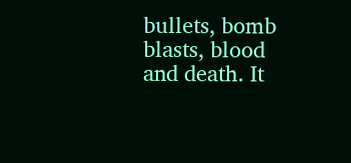bullets, bomb blasts, blood and death. It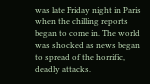was late Friday night in Paris when the chilling reports began to come in. The world was shocked as news began to spread of the horrific, deadly attacks.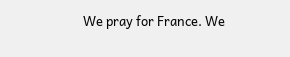We pray for France. We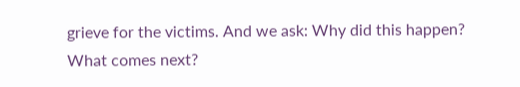grieve for the victims. And we ask: Why did this happen? What comes next?